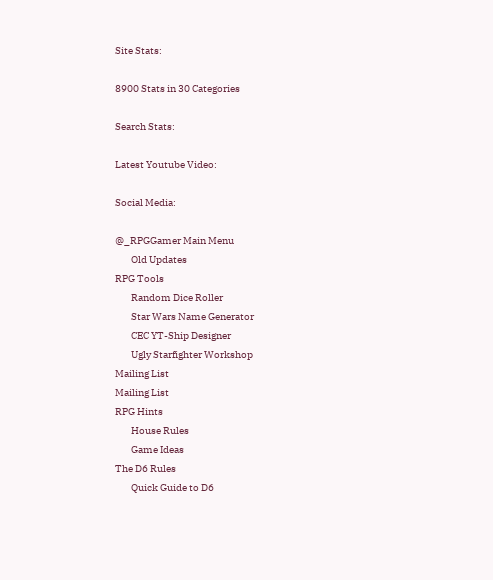Site Stats:

8900 Stats in 30 Categories

Search Stats:

Latest Youtube Video:

Social Media:

@_RPGGamer Main Menu
        Old Updates
RPG Tools
        Random Dice Roller
        Star Wars Name Generator
        CEC YT-Ship Designer
        Ugly Starfighter Workshop
Mailing List
Mailing List
RPG Hints
        House Rules
        Game Ideas
The D6 Rules
        Quick Guide to D6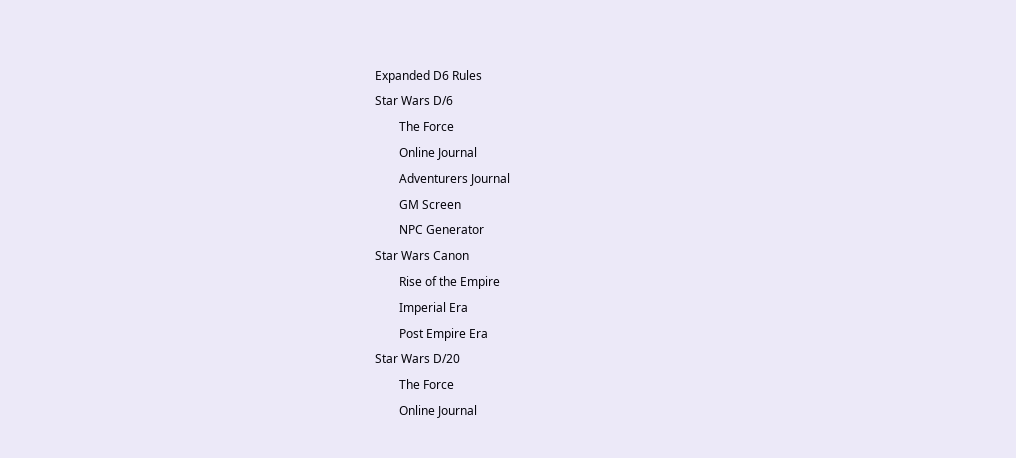Expanded D6 Rules
Star Wars D/6
        The Force
        Online Journal
        Adventurers Journal
        GM Screen
        NPC Generator
Star Wars Canon
        Rise of the Empire
        Imperial Era
        Post Empire Era
Star Wars D/20
        The Force
        Online Journal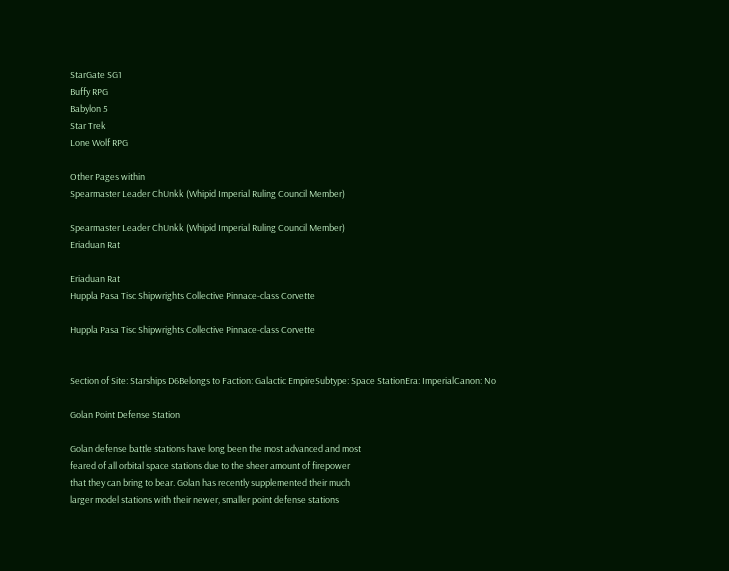StarGate SG1
Buffy RPG
Babylon 5
Star Trek
Lone Wolf RPG

Other Pages within
Spearmaster Leader ChUnkk (Whipid Imperial Ruling Council Member)

Spearmaster Leader ChUnkk (Whipid Imperial Ruling Council Member)
Eriaduan Rat

Eriaduan Rat
Huppla Pasa Tisc Shipwrights Collective Pinnace-class Corvette

Huppla Pasa Tisc Shipwrights Collective Pinnace-class Corvette


Section of Site: Starships D6Belongs to Faction: Galactic EmpireSubtype: Space StationEra: ImperialCanon: No

Golan Point Defense Station

Golan defense battle stations have long been the most advanced and most
feared of all orbital space stations due to the sheer amount of firepower
that they can bring to bear. Golan has recently supplemented their much
larger model stations with their newer, smaller point defense stations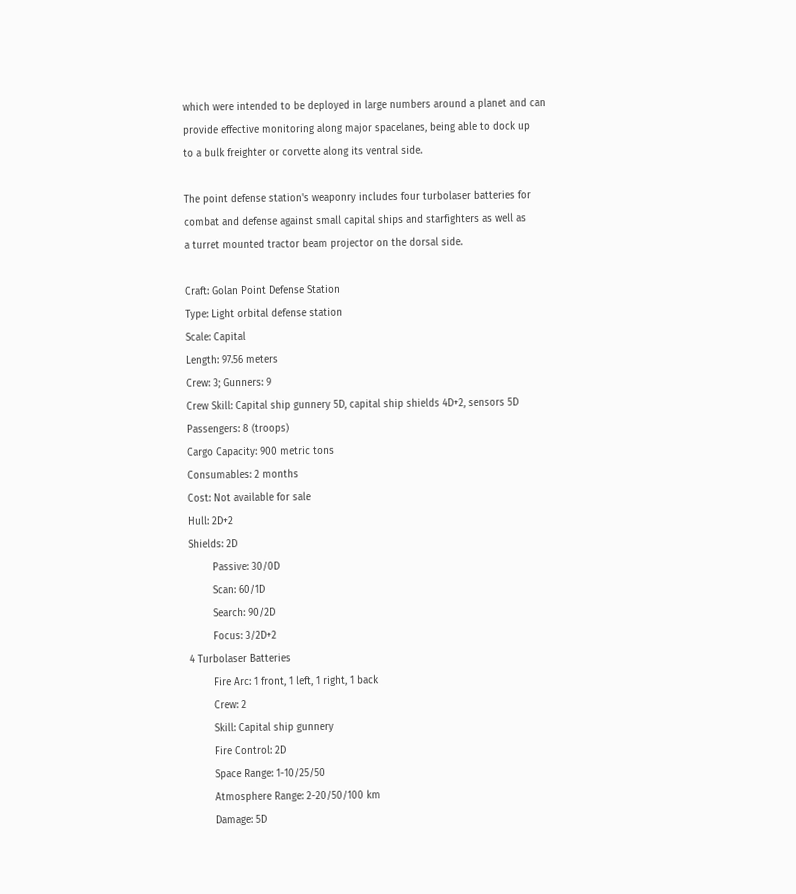which were intended to be deployed in large numbers around a planet and can
provide effective monitoring along major spacelanes, being able to dock up
to a bulk freighter or corvette along its ventral side.

The point defense station's weaponry includes four turbolaser batteries for
combat and defense against small capital ships and starfighters as well as
a turret mounted tractor beam projector on the dorsal side.

Craft: Golan Point Defense Station
Type: Light orbital defense station
Scale: Capital
Length: 97.56 meters
Crew: 3; Gunners: 9
Crew Skill: Capital ship gunnery 5D, capital ship shields 4D+2, sensors 5D
Passengers: 8 (troops)
Cargo Capacity: 900 metric tons
Consumables: 2 months
Cost: Not available for sale
Hull: 2D+2
Shields: 2D
        Passive: 30/0D
        Scan: 60/1D
        Search: 90/2D
        Focus: 3/2D+2
4 Turbolaser Batteries
        Fire Arc: 1 front, 1 left, 1 right, 1 back
        Crew: 2
        Skill: Capital ship gunnery
        Fire Control: 2D
        Space Range: 1-10/25/50
        Atmosphere Range: 2-20/50/100 km
        Damage: 5D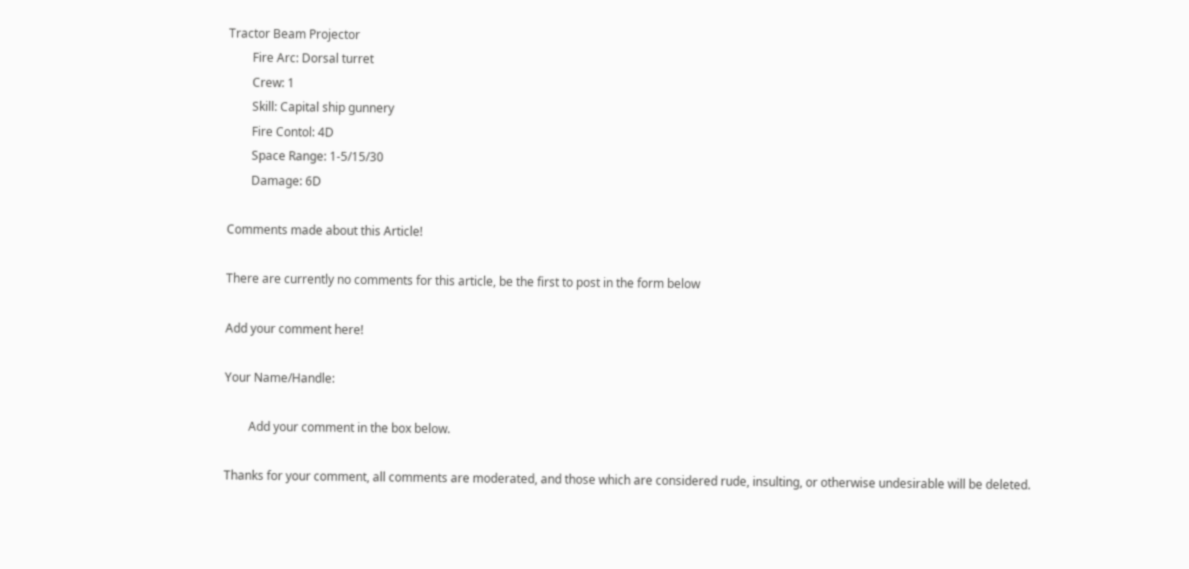Tractor Beam Projector
        Fire Arc: Dorsal turret
        Crew: 1
        Skill: Capital ship gunnery
        Fire Contol: 4D
        Space Range: 1-5/15/30
        Damage: 6D

Comments made about this Article!

There are currently no comments for this article, be the first to post in the form below

Add your comment here!

Your Name/Handle:

        Add your comment in the box below.

Thanks for your comment, all comments are moderated, and those which are considered rude, insulting, or otherwise undesirable will be deleted.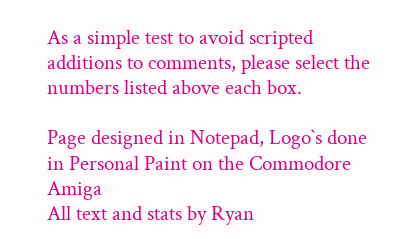As a simple test to avoid scripted additions to comments, please select the numbers listed above each box.

Page designed in Notepad, Logo`s done in Personal Paint on the Commodore Amiga
All text and stats by Ryan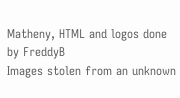Matheny, HTML and logos done by FreddyB
Images stolen from an unknown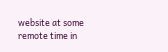website at some remote time in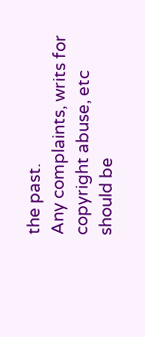the past.
Any complaints, writs for copyright abuse, etc should be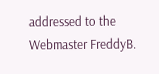addressed to the Webmaster FreddyB.